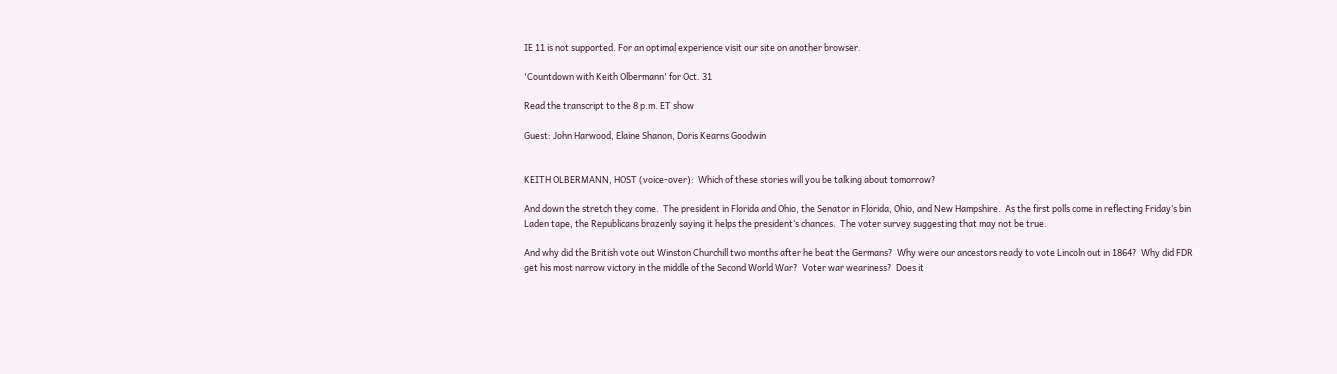IE 11 is not supported. For an optimal experience visit our site on another browser.

'Countdown with Keith Olbermann' for Oct. 31

Read the transcript to the 8 p.m. ET show

Guest: John Harwood, Elaine Shanon, Doris Kearns Goodwin


KEITH OLBERMANN, HOST (voice-over):  Which of these stories will you be talking about tomorrow?

And down the stretch they come.  The president in Florida and Ohio, the Senator in Florida, Ohio, and New Hampshire.  As the first polls come in reflecting Friday‘s bin Laden tape, the Republicans brazenly saying it helps the president‘s chances.  The voter survey suggesting that may not be true.

And why did the British vote out Winston Churchill two months after he beat the Germans?  Why were our ancestors ready to vote Lincoln out in 1864?  Why did FDR get his most narrow victory in the middle of the Second World War?  Voter war weariness?  Does it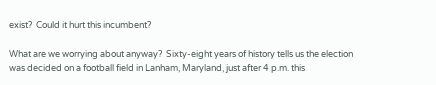exist?  Could it hurt this incumbent?

What are we worrying about anyway?  Sixty-eight years of history tells us the election was decided on a football field in Lanham, Maryland, just after 4 p.m. this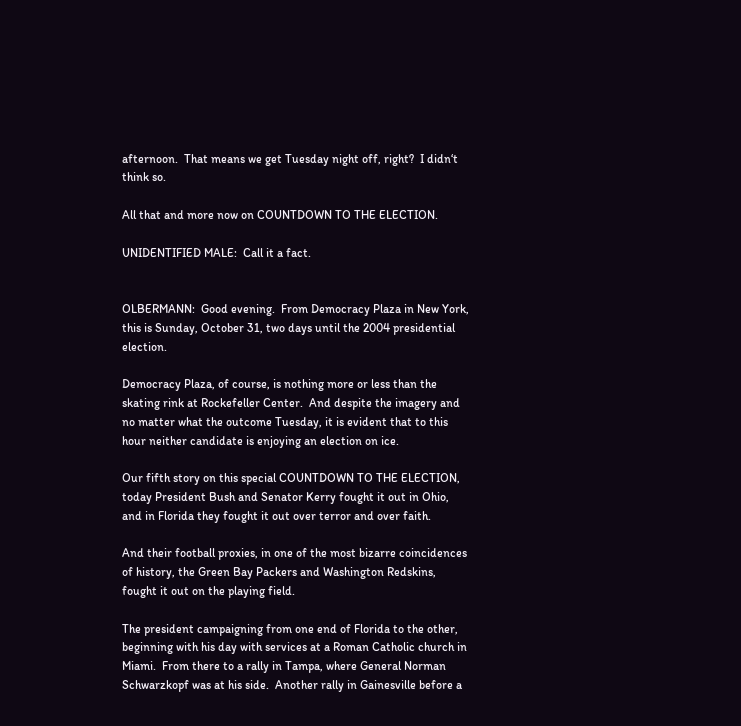afternoon.  That means we get Tuesday night off, right?  I didn‘t think so.

All that and more now on COUNTDOWN TO THE ELECTION.

UNIDENTIFIED MALE:  Call it a fact.


OLBERMANN:  Good evening.  From Democracy Plaza in New York, this is Sunday, October 31, two days until the 2004 presidential election.

Democracy Plaza, of course, is nothing more or less than the skating rink at Rockefeller Center.  And despite the imagery and no matter what the outcome Tuesday, it is evident that to this hour neither candidate is enjoying an election on ice.

Our fifth story on this special COUNTDOWN TO THE ELECTION, today President Bush and Senator Kerry fought it out in Ohio, and in Florida they fought it out over terror and over faith.

And their football proxies, in one of the most bizarre coincidences of history, the Green Bay Packers and Washington Redskins, fought it out on the playing field.

The president campaigning from one end of Florida to the other, beginning with his day with services at a Roman Catholic church in Miami.  From there to a rally in Tampa, where General Norman Schwarzkopf was at his side.  Another rally in Gainesville before a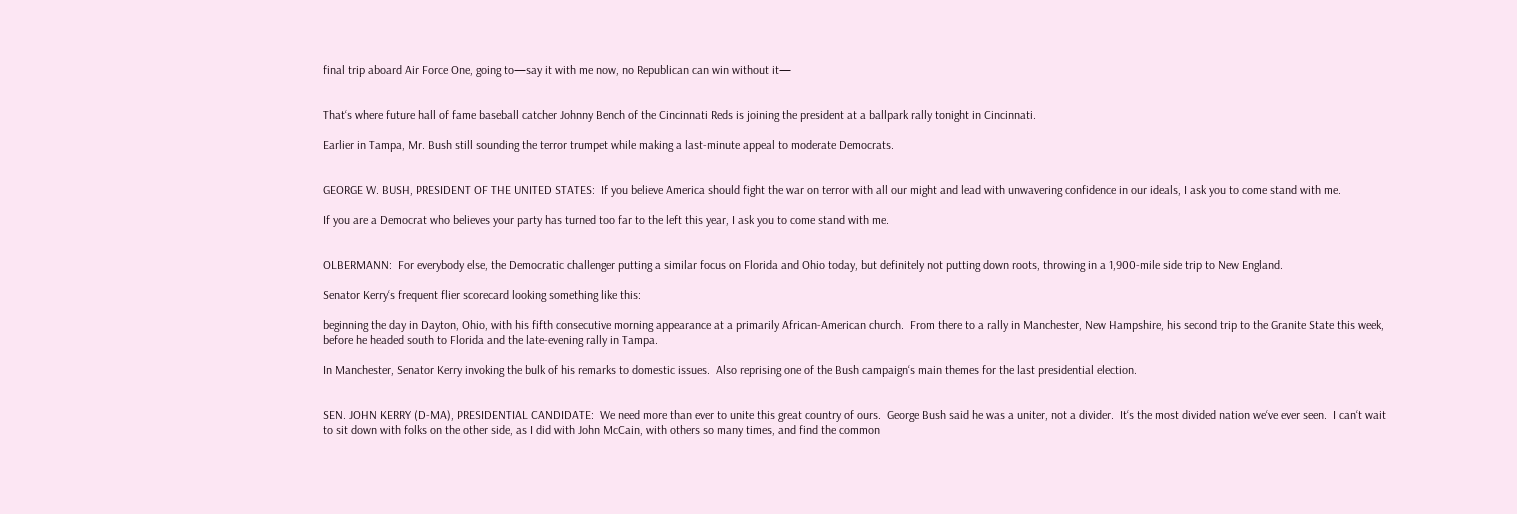final trip aboard Air Force One, going to—say it with me now, no Republican can win without it—


That‘s where future hall of fame baseball catcher Johnny Bench of the Cincinnati Reds is joining the president at a ballpark rally tonight in Cincinnati.

Earlier in Tampa, Mr. Bush still sounding the terror trumpet while making a last-minute appeal to moderate Democrats.


GEORGE W. BUSH, PRESIDENT OF THE UNITED STATES:  If you believe America should fight the war on terror with all our might and lead with unwavering confidence in our ideals, I ask you to come stand with me.

If you are a Democrat who believes your party has turned too far to the left this year, I ask you to come stand with me.


OLBERMANN:  For everybody else, the Democratic challenger putting a similar focus on Florida and Ohio today, but definitely not putting down roots, throwing in a 1,900-mile side trip to New England.

Senator Kerry‘s frequent flier scorecard looking something like this:

beginning the day in Dayton, Ohio, with his fifth consecutive morning appearance at a primarily African-American church.  From there to a rally in Manchester, New Hampshire, his second trip to the Granite State this week, before he headed south to Florida and the late-evening rally in Tampa.

In Manchester, Senator Kerry invoking the bulk of his remarks to domestic issues.  Also reprising one of the Bush campaign‘s main themes for the last presidential election.


SEN. JOHN KERRY (D-MA), PRESIDENTIAL CANDIDATE:  We need more than ever to unite this great country of ours.  George Bush said he was a uniter, not a divider.  It‘s the most divided nation we‘ve ever seen.  I can‘t wait to sit down with folks on the other side, as I did with John McCain, with others so many times, and find the common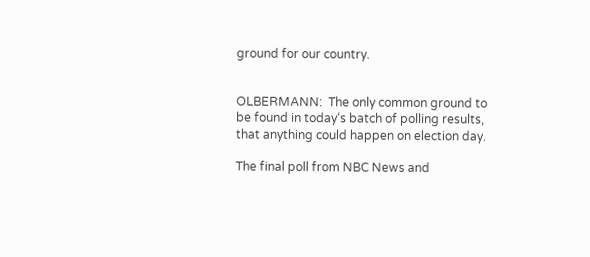ground for our country.


OLBERMANN:  The only common ground to be found in today‘s batch of polling results, that anything could happen on election day.

The final poll from NBC News and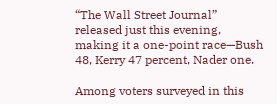“The Wall Street Journal” released just this evening, making it a one-point race—Bush 48, Kerry 47 percent, Nader one.

Among voters surveyed in this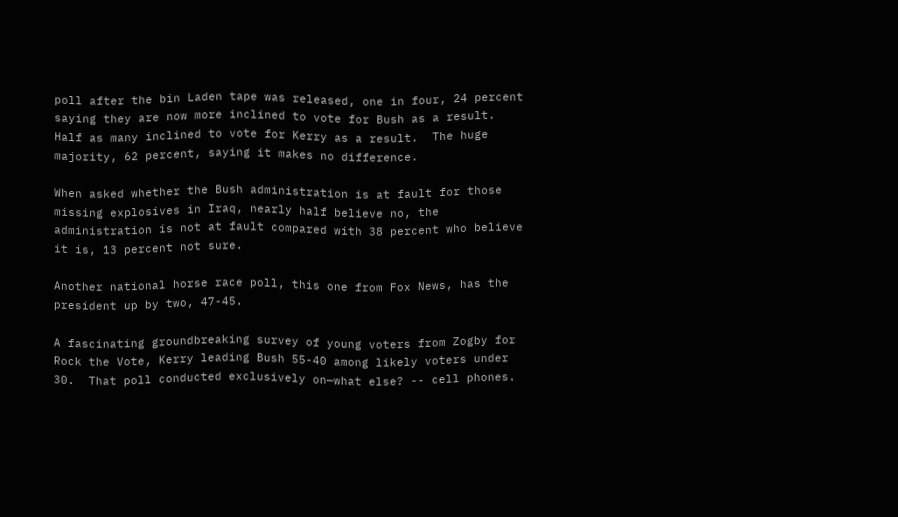poll after the bin Laden tape was released, one in four, 24 percent saying they are now more inclined to vote for Bush as a result.  Half as many inclined to vote for Kerry as a result.  The huge majority, 62 percent, saying it makes no difference.

When asked whether the Bush administration is at fault for those missing explosives in Iraq, nearly half believe no, the administration is not at fault compared with 38 percent who believe it is, 13 percent not sure.

Another national horse race poll, this one from Fox News, has the president up by two, 47-45.

A fascinating groundbreaking survey of young voters from Zogby for Rock the Vote, Kerry leading Bush 55-40 among likely voters under 30.  That poll conducted exclusively on—what else? -- cell phones.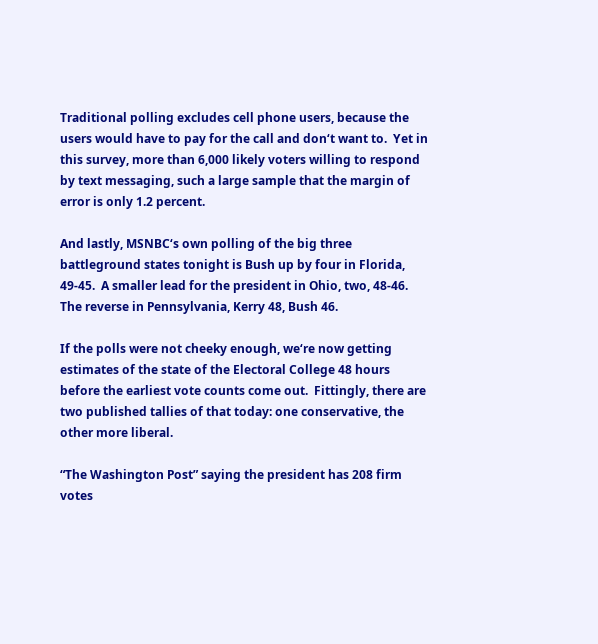Traditional polling excludes cell phone users, because the users would have to pay for the call and don‘t want to.  Yet in this survey, more than 6,000 likely voters willing to respond by text messaging, such a large sample that the margin of error is only 1.2 percent.

And lastly, MSNBC‘s own polling of the big three battleground states tonight is Bush up by four in Florida, 49-45.  A smaller lead for the president in Ohio, two, 48-46.  The reverse in Pennsylvania, Kerry 48, Bush 46.

If the polls were not cheeky enough, we‘re now getting estimates of the state of the Electoral College 48 hours before the earliest vote counts come out.  Fittingly, there are two published tallies of that today: one conservative, the other more liberal.

“The Washington Post” saying the president has 208 firm votes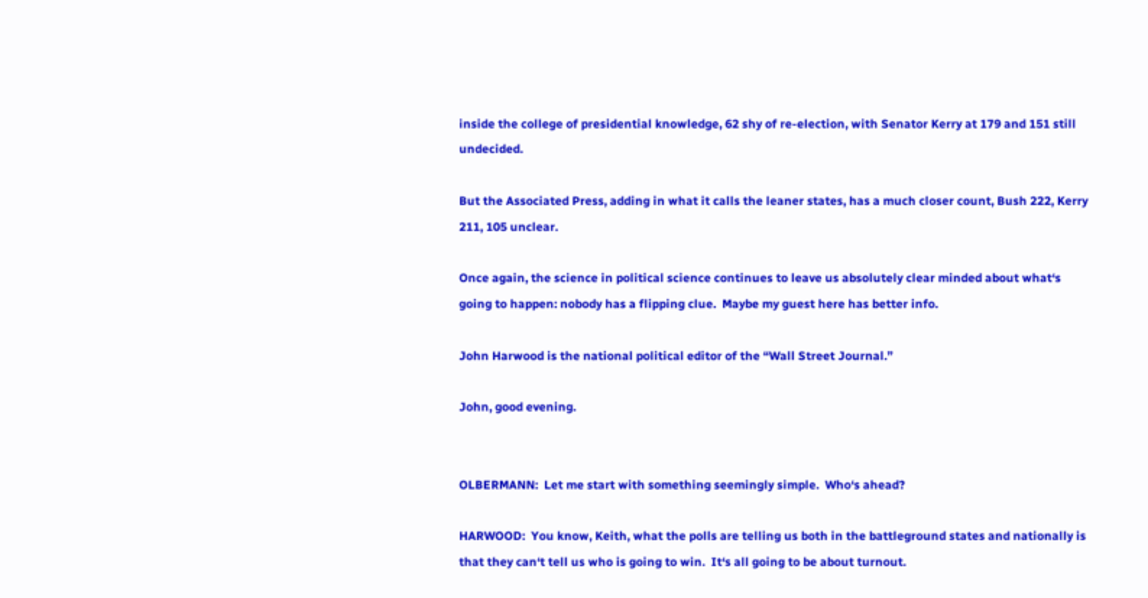inside the college of presidential knowledge, 62 shy of re-election, with Senator Kerry at 179 and 151 still undecided.

But the Associated Press, adding in what it calls the leaner states, has a much closer count, Bush 222, Kerry 211, 105 unclear.

Once again, the science in political science continues to leave us absolutely clear minded about what‘s going to happen: nobody has a flipping clue.  Maybe my guest here has better info.

John Harwood is the national political editor of the “Wall Street Journal.”

John, good evening.


OLBERMANN:  Let me start with something seemingly simple.  Who‘s ahead?

HARWOOD:  You know, Keith, what the polls are telling us both in the battleground states and nationally is that they can‘t tell us who is going to win.  It‘s all going to be about turnout.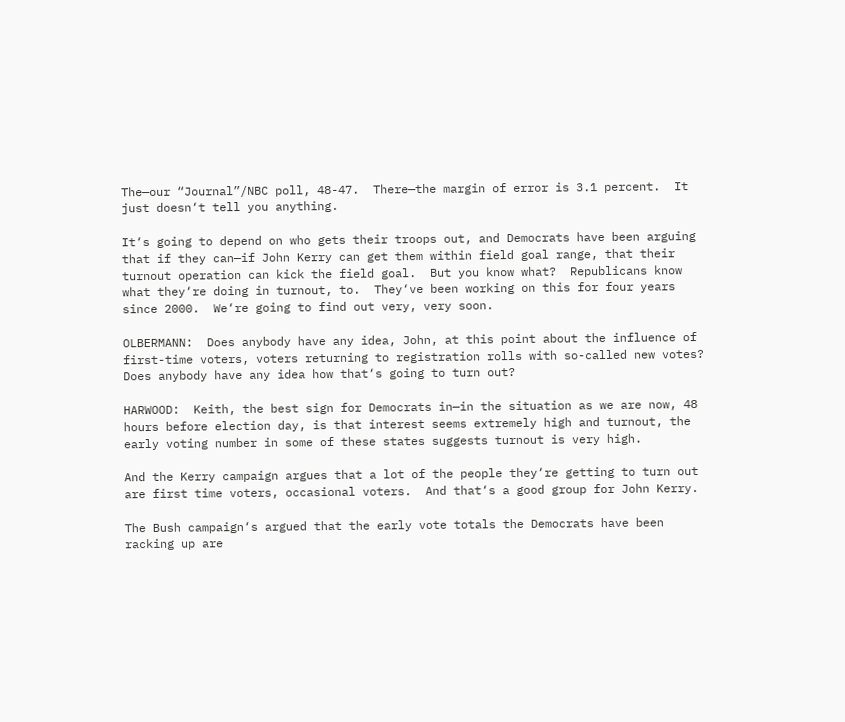The—our “Journal”/NBC poll, 48-47.  There—the margin of error is 3.1 percent.  It just doesn‘t tell you anything.

It‘s going to depend on who gets their troops out, and Democrats have been arguing that if they can—if John Kerry can get them within field goal range, that their turnout operation can kick the field goal.  But you know what?  Republicans know what they‘re doing in turnout, to.  They‘ve been working on this for four years since 2000.  We‘re going to find out very, very soon.

OLBERMANN:  Does anybody have any idea, John, at this point about the influence of first-time voters, voters returning to registration rolls with so-called new votes?  Does anybody have any idea how that‘s going to turn out?

HARWOOD:  Keith, the best sign for Democrats in—in the situation as we are now, 48 hours before election day, is that interest seems extremely high and turnout, the early voting number in some of these states suggests turnout is very high.

And the Kerry campaign argues that a lot of the people they‘re getting to turn out are first time voters, occasional voters.  And that‘s a good group for John Kerry.

The Bush campaign‘s argued that the early vote totals the Democrats have been racking up are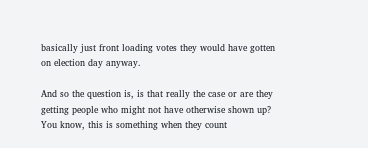basically just front loading votes they would have gotten on election day anyway.

And so the question is, is that really the case or are they getting people who might not have otherwise shown up?  You know, this is something when they count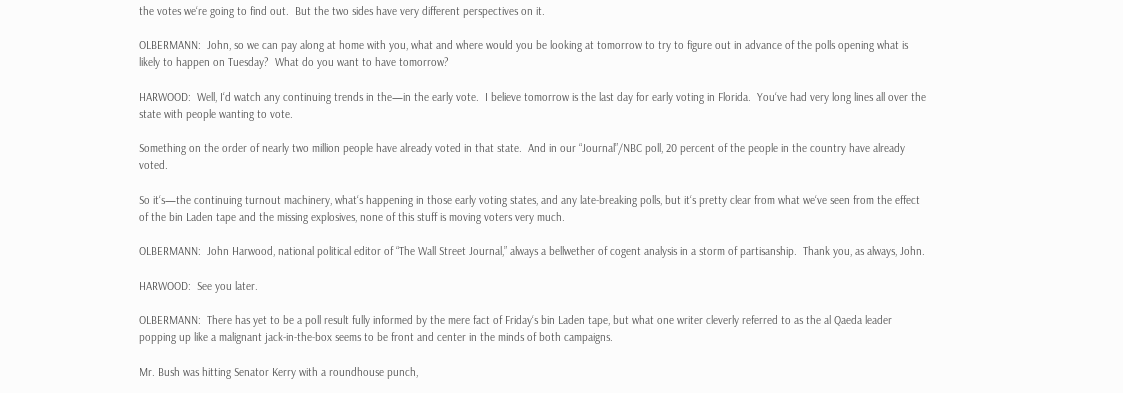the votes we‘re going to find out.  But the two sides have very different perspectives on it.

OLBERMANN:  John, so we can pay along at home with you, what and where would you be looking at tomorrow to try to figure out in advance of the polls opening what is likely to happen on Tuesday?  What do you want to have tomorrow?

HARWOOD:  Well, I‘d watch any continuing trends in the—in the early vote.  I believe tomorrow is the last day for early voting in Florida.  You‘ve had very long lines all over the state with people wanting to vote.

Something on the order of nearly two million people have already voted in that state.  And in our “Journal”/NBC poll, 20 percent of the people in the country have already voted.

So it‘s—the continuing turnout machinery, what‘s happening in those early voting states, and any late-breaking polls, but it‘s pretty clear from what we‘ve seen from the effect of the bin Laden tape and the missing explosives, none of this stuff is moving voters very much.

OLBERMANN:  John Harwood, national political editor of “The Wall Street Journal,” always a bellwether of cogent analysis in a storm of partisanship.  Thank you, as always, John.

HARWOOD:  See you later.

OLBERMANN:  There has yet to be a poll result fully informed by the mere fact of Friday‘s bin Laden tape, but what one writer cleverly referred to as the al Qaeda leader popping up like a malignant jack-in-the-box seems to be front and center in the minds of both campaigns.

Mr. Bush was hitting Senator Kerry with a roundhouse punch,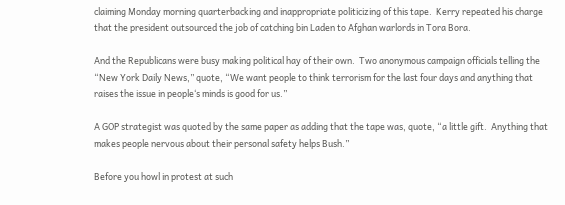claiming Monday morning quarterbacking and inappropriate politicizing of this tape.  Kerry repeated his charge that the president outsourced the job of catching bin Laden to Afghan warlords in Tora Bora.

And the Republicans were busy making political hay of their own.  Two anonymous campaign officials telling the “New York Daily News,” quote, “We want people to think terrorism for the last four days and anything that raises the issue in people‘s minds is good for us.”

A GOP strategist was quoted by the same paper as adding that the tape was, quote, “a little gift.  Anything that makes people nervous about their personal safety helps Bush.”

Before you howl in protest at such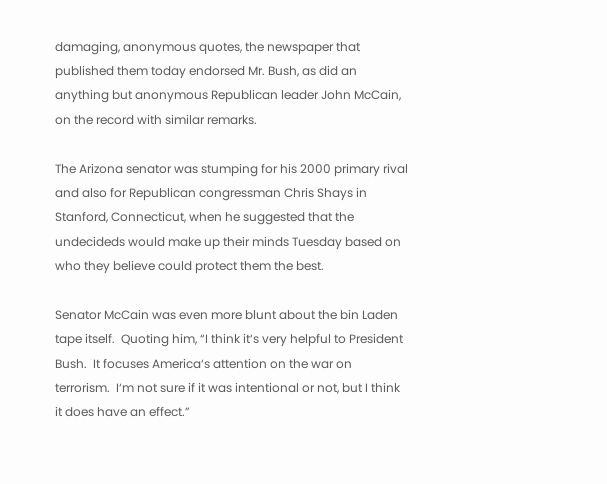damaging, anonymous quotes, the newspaper that published them today endorsed Mr. Bush, as did an anything but anonymous Republican leader John McCain, on the record with similar remarks.

The Arizona senator was stumping for his 2000 primary rival and also for Republican congressman Chris Shays in Stanford, Connecticut, when he suggested that the undecideds would make up their minds Tuesday based on who they believe could protect them the best.

Senator McCain was even more blunt about the bin Laden tape itself.  Quoting him, “I think it‘s very helpful to President Bush.  It focuses America‘s attention on the war on terrorism.  I‘m not sure if it was intentional or not, but I think it does have an effect.”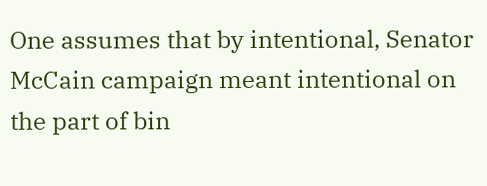One assumes that by intentional, Senator McCain campaign meant intentional on the part of bin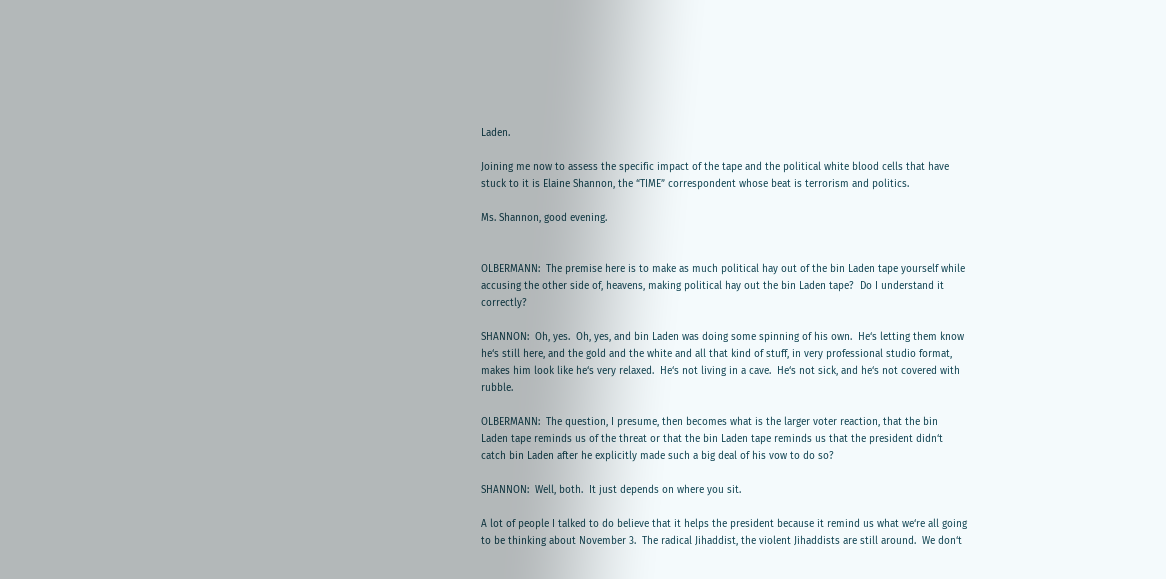Laden.

Joining me now to assess the specific impact of the tape and the political white blood cells that have stuck to it is Elaine Shannon, the “TIME” correspondent whose beat is terrorism and politics.

Ms. Shannon, good evening.


OLBERMANN:  The premise here is to make as much political hay out of the bin Laden tape yourself while accusing the other side of, heavens, making political hay out the bin Laden tape?  Do I understand it correctly?

SHANNON:  Oh, yes.  Oh, yes, and bin Laden was doing some spinning of his own.  He‘s letting them know he‘s still here, and the gold and the white and all that kind of stuff, in very professional studio format, makes him look like he‘s very relaxed.  He‘s not living in a cave.  He‘s not sick, and he‘s not covered with rubble.

OLBERMANN:  The question, I presume, then becomes what is the larger voter reaction, that the bin Laden tape reminds us of the threat or that the bin Laden tape reminds us that the president didn‘t catch bin Laden after he explicitly made such a big deal of his vow to do so?

SHANNON:  Well, both.  It just depends on where you sit.

A lot of people I talked to do believe that it helps the president because it remind us what we‘re all going to be thinking about November 3.  The radical Jihaddist, the violent Jihaddists are still around.  We don‘t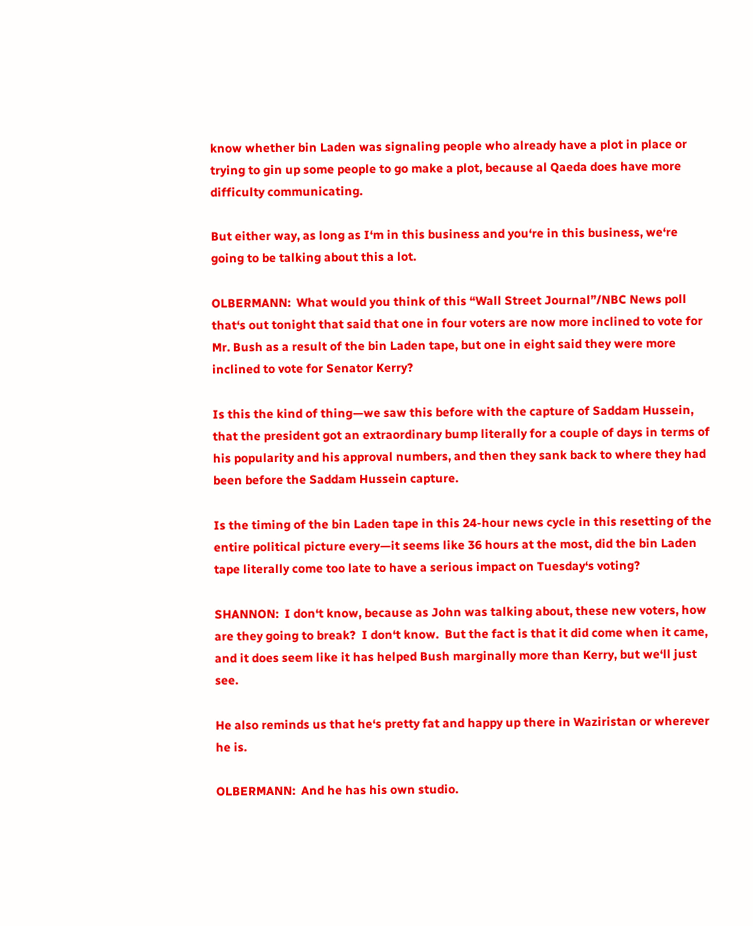know whether bin Laden was signaling people who already have a plot in place or trying to gin up some people to go make a plot, because al Qaeda does have more difficulty communicating.

But either way, as long as I‘m in this business and you‘re in this business, we‘re going to be talking about this a lot.

OLBERMANN:  What would you think of this “Wall Street Journal”/NBC News poll that‘s out tonight that said that one in four voters are now more inclined to vote for Mr. Bush as a result of the bin Laden tape, but one in eight said they were more inclined to vote for Senator Kerry?

Is this the kind of thing—we saw this before with the capture of Saddam Hussein, that the president got an extraordinary bump literally for a couple of days in terms of his popularity and his approval numbers, and then they sank back to where they had been before the Saddam Hussein capture.

Is the timing of the bin Laden tape in this 24-hour news cycle in this resetting of the entire political picture every—it seems like 36 hours at the most, did the bin Laden tape literally come too late to have a serious impact on Tuesday‘s voting?

SHANNON:  I don‘t know, because as John was talking about, these new voters, how are they going to break?  I don‘t know.  But the fact is that it did come when it came, and it does seem like it has helped Bush marginally more than Kerry, but we‘ll just see.

He also reminds us that he‘s pretty fat and happy up there in Waziristan or wherever he is.

OLBERMANN:  And he has his own studio.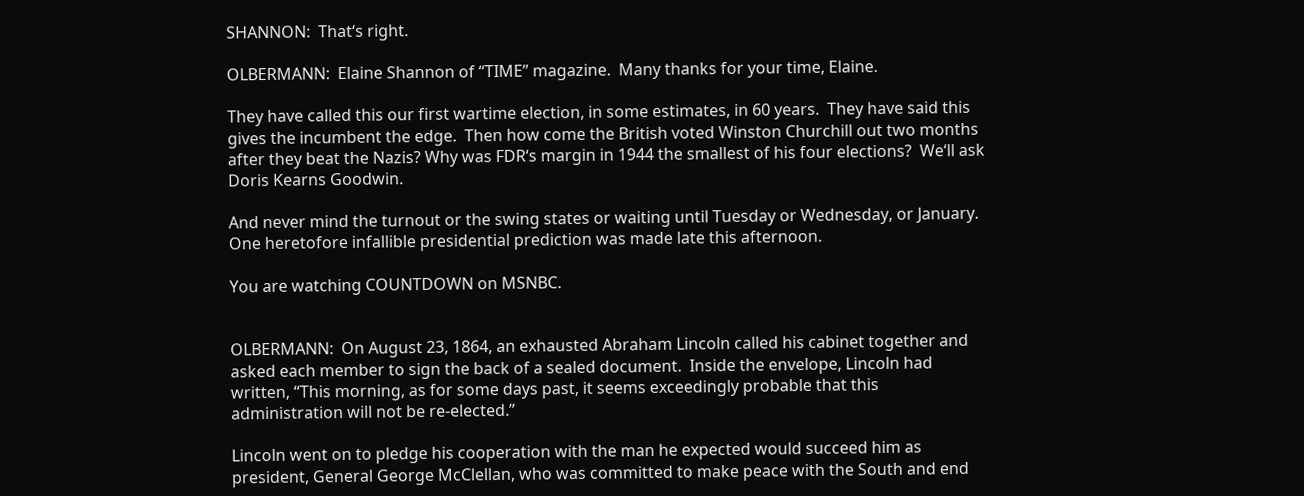SHANNON:  That‘s right.

OLBERMANN:  Elaine Shannon of “TIME” magazine.  Many thanks for your time, Elaine.

They have called this our first wartime election, in some estimates, in 60 years.  They have said this gives the incumbent the edge.  Then how come the British voted Winston Churchill out two months after they beat the Nazis? Why was FDR‘s margin in 1944 the smallest of his four elections?  We‘ll ask Doris Kearns Goodwin.

And never mind the turnout or the swing states or waiting until Tuesday or Wednesday, or January.  One heretofore infallible presidential prediction was made late this afternoon.

You are watching COUNTDOWN on MSNBC.


OLBERMANN:  On August 23, 1864, an exhausted Abraham Lincoln called his cabinet together and asked each member to sign the back of a sealed document.  Inside the envelope, Lincoln had written, “This morning, as for some days past, it seems exceedingly probable that this administration will not be re-elected.”

Lincoln went on to pledge his cooperation with the man he expected would succeed him as president, General George McClellan, who was committed to make peace with the South and end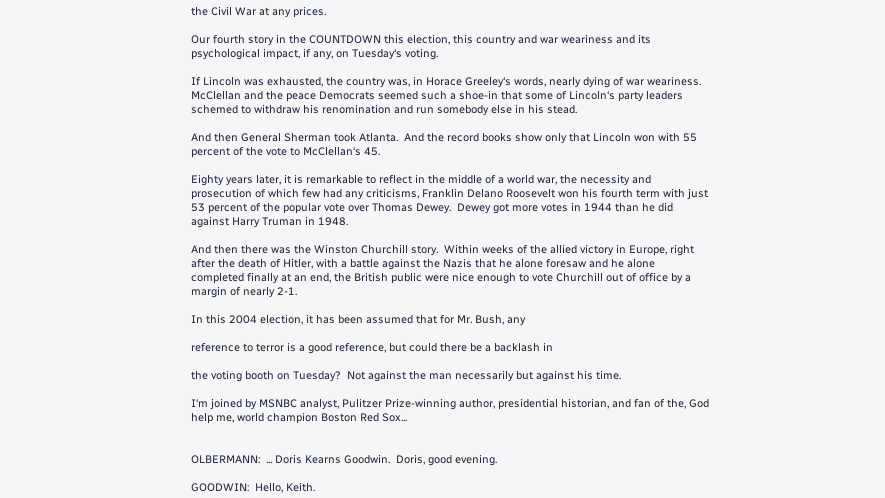the Civil War at any prices.

Our fourth story in the COUNTDOWN this election, this country and war weariness and its psychological impact, if any, on Tuesday‘s voting.

If Lincoln was exhausted, the country was, in Horace Greeley‘s words, nearly dying of war weariness.  McClellan and the peace Democrats seemed such a shoe-in that some of Lincoln‘s party leaders schemed to withdraw his renomination and run somebody else in his stead.

And then General Sherman took Atlanta.  And the record books show only that Lincoln won with 55 percent of the vote to McClellan‘s 45.

Eighty years later, it is remarkable to reflect in the middle of a world war, the necessity and prosecution of which few had any criticisms, Franklin Delano Roosevelt won his fourth term with just 53 percent of the popular vote over Thomas Dewey.  Dewey got more votes in 1944 than he did against Harry Truman in 1948.

And then there was the Winston Churchill story.  Within weeks of the allied victory in Europe, right after the death of Hitler, with a battle against the Nazis that he alone foresaw and he alone completed finally at an end, the British public were nice enough to vote Churchill out of office by a margin of nearly 2-1.

In this 2004 election, it has been assumed that for Mr. Bush, any

reference to terror is a good reference, but could there be a backlash in

the voting booth on Tuesday?  Not against the man necessarily but against his time.

I‘m joined by MSNBC analyst, Pulitzer Prize-winning author, presidential historian, and fan of the, God help me, world champion Boston Red Sox...


OLBERMANN:  ... Doris Kearns Goodwin.  Doris, good evening.

GOODWIN:  Hello, Keith.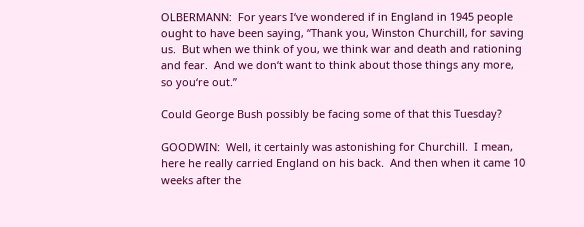OLBERMANN:  For years I‘ve wondered if in England in 1945 people ought to have been saying, “Thank you, Winston Churchill, for saving us.  But when we think of you, we think war and death and rationing and fear.  And we don‘t want to think about those things any more, so you‘re out.”

Could George Bush possibly be facing some of that this Tuesday?

GOODWIN:  Well, it certainly was astonishing for Churchill.  I mean, here he really carried England on his back.  And then when it came 10 weeks after the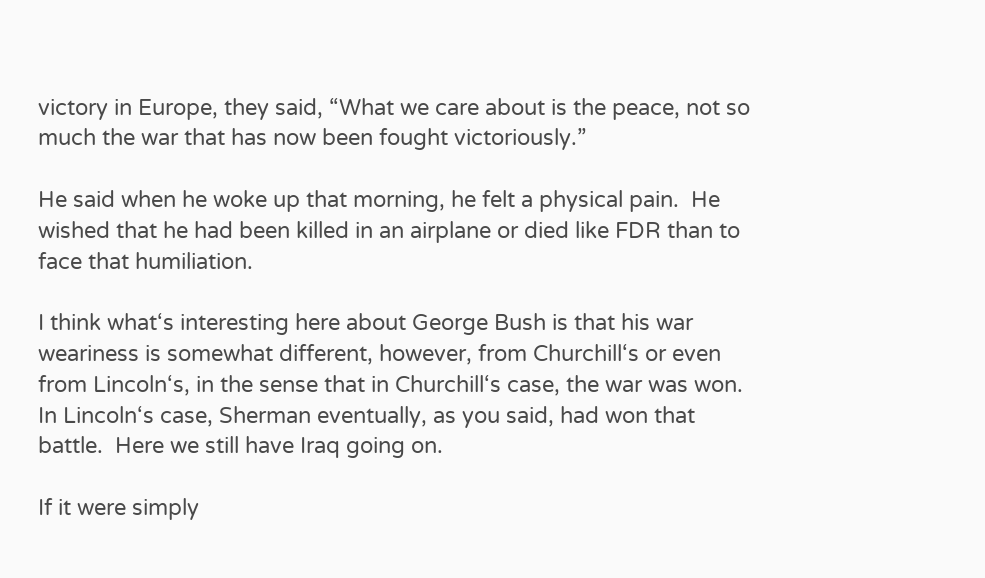victory in Europe, they said, “What we care about is the peace, not so much the war that has now been fought victoriously.”

He said when he woke up that morning, he felt a physical pain.  He wished that he had been killed in an airplane or died like FDR than to face that humiliation.

I think what‘s interesting here about George Bush is that his war weariness is somewhat different, however, from Churchill‘s or even from Lincoln‘s, in the sense that in Churchill‘s case, the war was won.  In Lincoln‘s case, Sherman eventually, as you said, had won that battle.  Here we still have Iraq going on.

If it were simply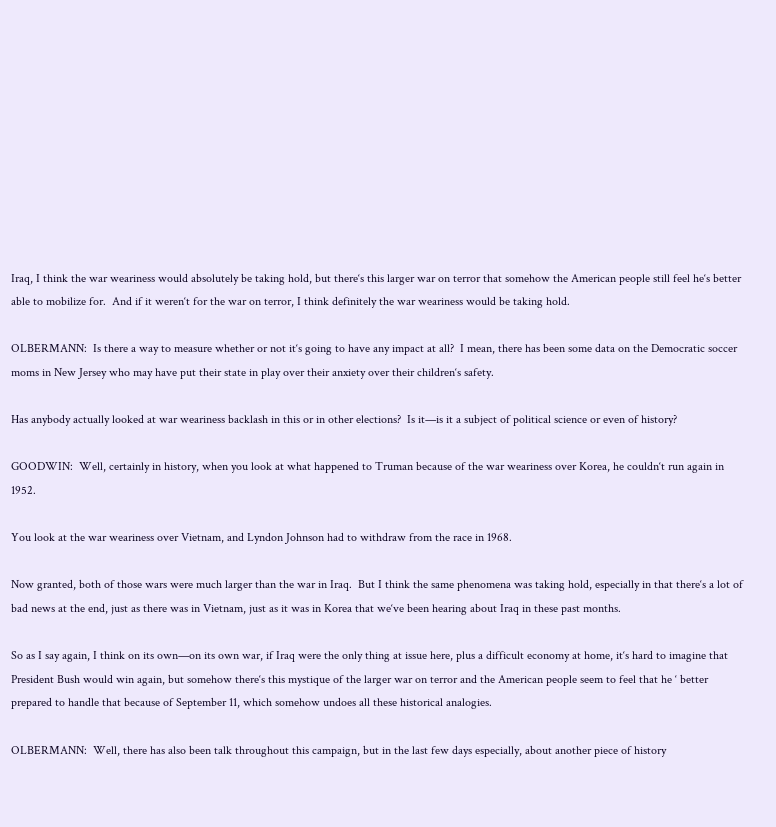Iraq, I think the war weariness would absolutely be taking hold, but there‘s this larger war on terror that somehow the American people still feel he‘s better able to mobilize for.  And if it weren‘t for the war on terror, I think definitely the war weariness would be taking hold.

OLBERMANN:  Is there a way to measure whether or not it‘s going to have any impact at all?  I mean, there has been some data on the Democratic soccer moms in New Jersey who may have put their state in play over their anxiety over their children‘s safety.

Has anybody actually looked at war weariness backlash in this or in other elections?  Is it—is it a subject of political science or even of history?

GOODWIN:  Well, certainly in history, when you look at what happened to Truman because of the war weariness over Korea, he couldn‘t run again in 1952.

You look at the war weariness over Vietnam, and Lyndon Johnson had to withdraw from the race in 1968.

Now granted, both of those wars were much larger than the war in Iraq.  But I think the same phenomena was taking hold, especially in that there‘s a lot of bad news at the end, just as there was in Vietnam, just as it was in Korea that we‘ve been hearing about Iraq in these past months.

So as I say again, I think on its own—on its own war, if Iraq were the only thing at issue here, plus a difficult economy at home, it‘s hard to imagine that President Bush would win again, but somehow there‘s this mystique of the larger war on terror and the American people seem to feel that he ‘ better prepared to handle that because of September 11, which somehow undoes all these historical analogies.

OLBERMANN:  Well, there has also been talk throughout this campaign, but in the last few days especially, about another piece of history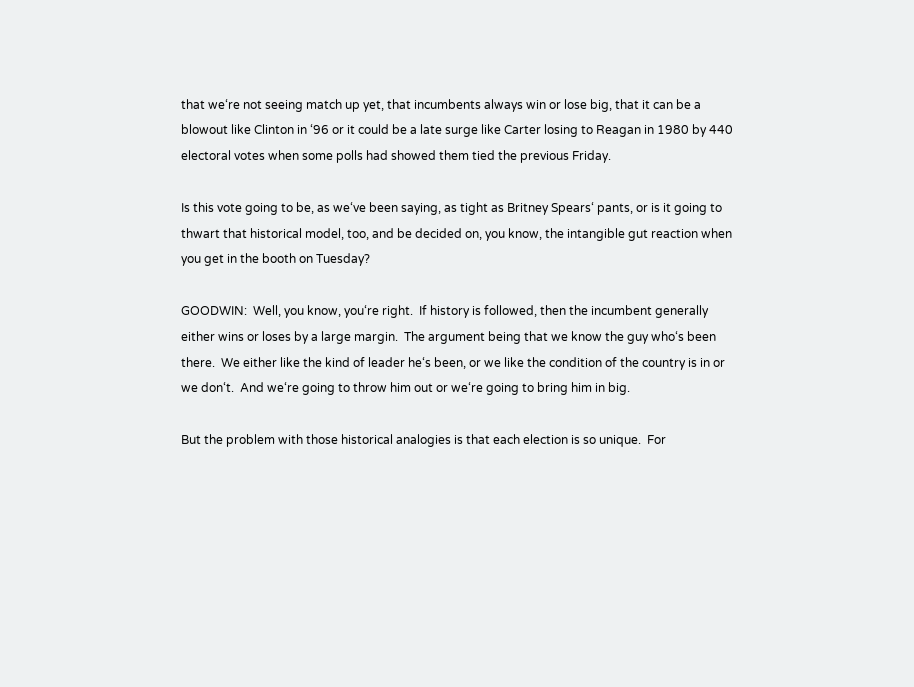that we‘re not seeing match up yet, that incumbents always win or lose big, that it can be a blowout like Clinton in ‘96 or it could be a late surge like Carter losing to Reagan in 1980 by 440 electoral votes when some polls had showed them tied the previous Friday.

Is this vote going to be, as we‘ve been saying, as tight as Britney Spears‘ pants, or is it going to thwart that historical model, too, and be decided on, you know, the intangible gut reaction when you get in the booth on Tuesday?

GOODWIN:  Well, you know, you‘re right.  If history is followed, then the incumbent generally either wins or loses by a large margin.  The argument being that we know the guy who‘s been there.  We either like the kind of leader he‘s been, or we like the condition of the country is in or we don‘t.  And we‘re going to throw him out or we‘re going to bring him in big.

But the problem with those historical analogies is that each election is so unique.  For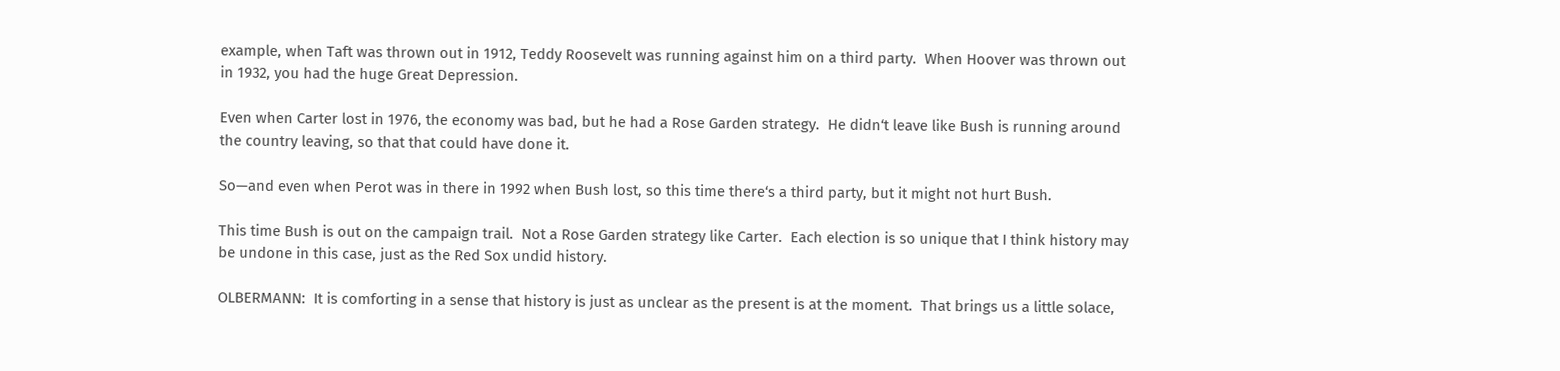example, when Taft was thrown out in 1912, Teddy Roosevelt was running against him on a third party.  When Hoover was thrown out in 1932, you had the huge Great Depression.

Even when Carter lost in 1976, the economy was bad, but he had a Rose Garden strategy.  He didn‘t leave like Bush is running around the country leaving, so that that could have done it.

So—and even when Perot was in there in 1992 when Bush lost, so this time there‘s a third party, but it might not hurt Bush.

This time Bush is out on the campaign trail.  Not a Rose Garden strategy like Carter.  Each election is so unique that I think history may be undone in this case, just as the Red Sox undid history.

OLBERMANN:  It is comforting in a sense that history is just as unclear as the present is at the moment.  That brings us a little solace,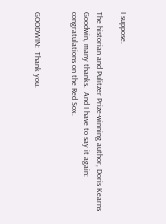I suppose.

The historian and Pulitzer Prize-winning author, Doris Kearns Goodwin, many thanks.  And I have to say it again: congratulations on the Red Sox.


GOODWIN:  Thank you.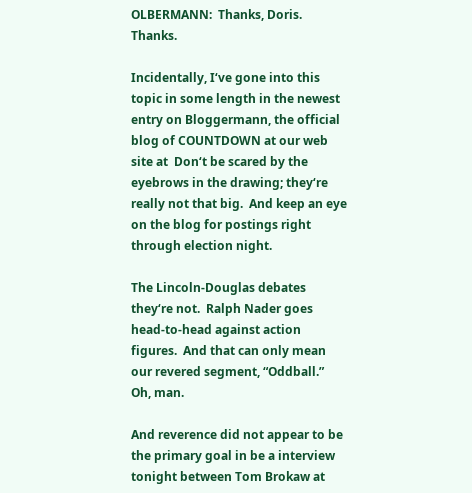OLBERMANN:  Thanks, Doris.  Thanks.

Incidentally, I‘ve gone into this topic in some length in the newest entry on Bloggermann, the official blog of COUNTDOWN at our web site at  Don‘t be scared by the eyebrows in the drawing; they‘re really not that big.  And keep an eye on the blog for postings right through election night.

The Lincoln-Douglas debates they‘re not.  Ralph Nader goes head-to-head against action figures.  And that can only mean our revered segment, “Oddball.”  Oh, man.

And reverence did not appear to be the primary goal in be a interview tonight between Tom Brokaw at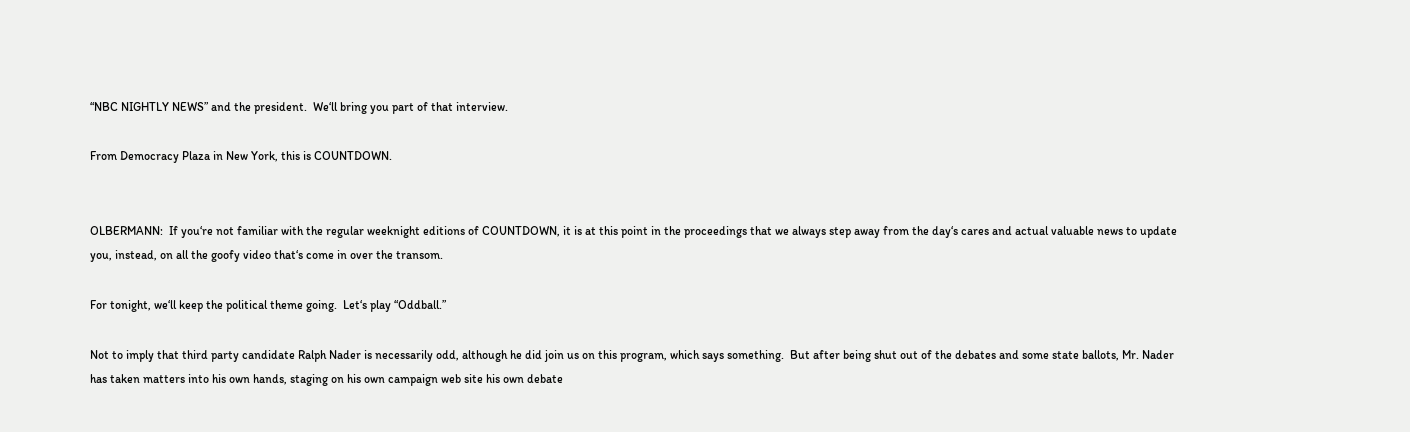“NBC NIGHTLY NEWS” and the president.  We‘ll bring you part of that interview.

From Democracy Plaza in New York, this is COUNTDOWN.


OLBERMANN:  If you‘re not familiar with the regular weeknight editions of COUNTDOWN, it is at this point in the proceedings that we always step away from the day‘s cares and actual valuable news to update you, instead, on all the goofy video that‘s come in over the transom.

For tonight, we‘ll keep the political theme going.  Let‘s play “Oddball.”

Not to imply that third party candidate Ralph Nader is necessarily odd, although he did join us on this program, which says something.  But after being shut out of the debates and some state ballots, Mr. Nader has taken matters into his own hands, staging on his own campaign web site his own debate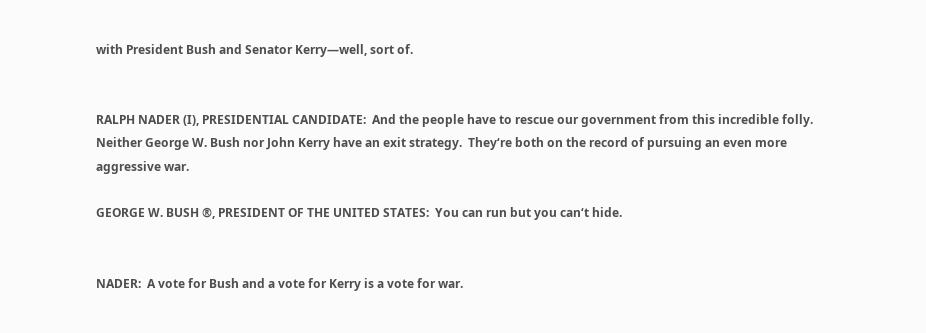with President Bush and Senator Kerry—well, sort of.


RALPH NADER (I), PRESIDENTIAL CANDIDATE:  And the people have to rescue our government from this incredible folly.  Neither George W. Bush nor John Kerry have an exit strategy.  They‘re both on the record of pursuing an even more aggressive war.

GEORGE W. BUSH ®, PRESIDENT OF THE UNITED STATES:  You can run but you can‘t hide.


NADER:  A vote for Bush and a vote for Kerry is a vote for war.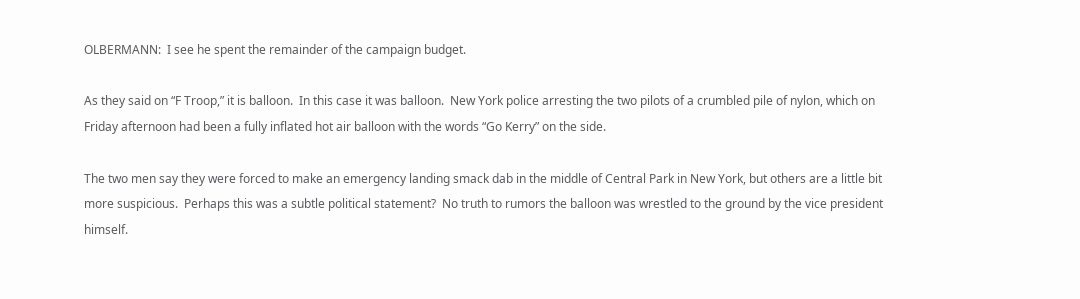OLBERMANN:  I see he spent the remainder of the campaign budget.

As they said on “F Troop,” it is balloon.  In this case it was balloon.  New York police arresting the two pilots of a crumbled pile of nylon, which on Friday afternoon had been a fully inflated hot air balloon with the words “Go Kerry” on the side.

The two men say they were forced to make an emergency landing smack dab in the middle of Central Park in New York, but others are a little bit more suspicious.  Perhaps this was a subtle political statement?  No truth to rumors the balloon was wrestled to the ground by the vice president himself.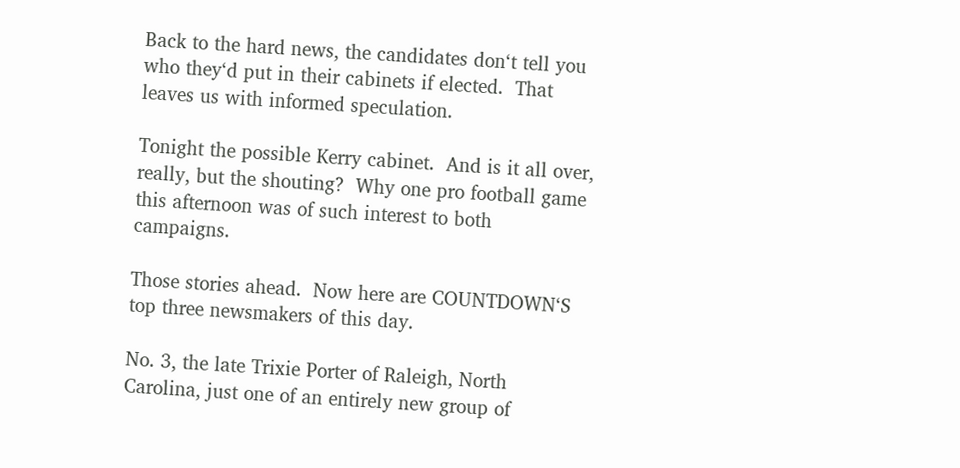Back to the hard news, the candidates don‘t tell you who they‘d put in their cabinets if elected.  That leaves us with informed speculation.

Tonight the possible Kerry cabinet.  And is it all over, really, but the shouting?  Why one pro football game this afternoon was of such interest to both campaigns.

Those stories ahead.  Now here are COUNTDOWN‘S top three newsmakers of this day.

No. 3, the late Trixie Porter of Raleigh, North Carolina, just one of an entirely new group of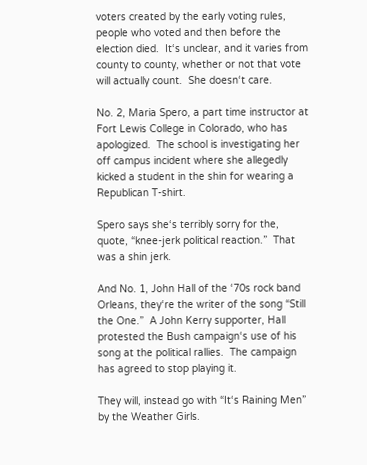voters created by the early voting rules, people who voted and then before the election died.  It‘s unclear, and it varies from county to county, whether or not that vote will actually count.  She doesn‘t care.

No. 2, Maria Spero, a part time instructor at Fort Lewis College in Colorado, who has apologized.  The school is investigating her off campus incident where she allegedly kicked a student in the shin for wearing a Republican T-shirt.

Spero says she‘s terribly sorry for the, quote, “knee-jerk political reaction.”  That was a shin jerk.

And No. 1, John Hall of the ‘70s rock band Orleans, they‘re the writer of the song “Still the One.”  A John Kerry supporter, Hall protested the Bush campaign‘s use of his song at the political rallies.  The campaign has agreed to stop playing it.

They will, instead go with “It‘s Raining Men” by the Weather Girls.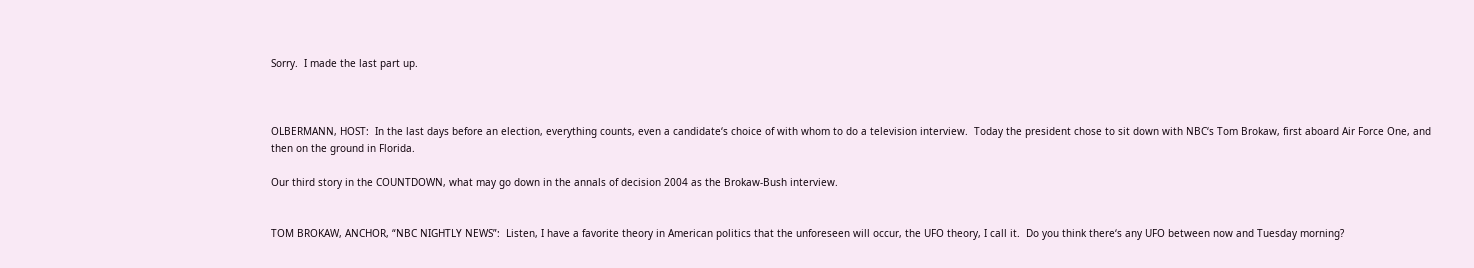Sorry.  I made the last part up.



OLBERMANN, HOST:  In the last days before an election, everything counts, even a candidate‘s choice of with whom to do a television interview.  Today the president chose to sit down with NBC‘s Tom Brokaw, first aboard Air Force One, and then on the ground in Florida.

Our third story in the COUNTDOWN, what may go down in the annals of decision 2004 as the Brokaw-Bush interview.


TOM BROKAW, ANCHOR, “NBC NIGHTLY NEWS”:  Listen, I have a favorite theory in American politics that the unforeseen will occur, the UFO theory, I call it.  Do you think there‘s any UFO between now and Tuesday morning?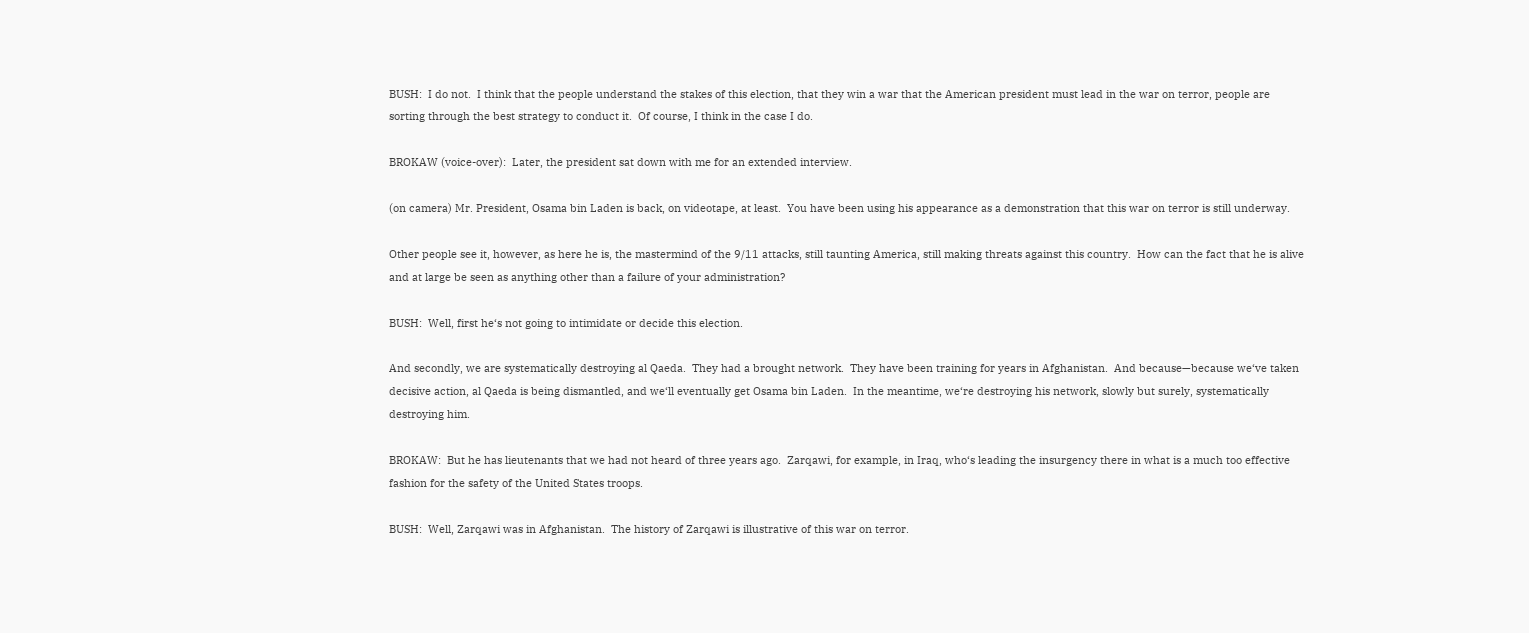BUSH:  I do not.  I think that the people understand the stakes of this election, that they win a war that the American president must lead in the war on terror, people are sorting through the best strategy to conduct it.  Of course, I think in the case I do.

BROKAW (voice-over):  Later, the president sat down with me for an extended interview.

(on camera) Mr. President, Osama bin Laden is back, on videotape, at least.  You have been using his appearance as a demonstration that this war on terror is still underway.

Other people see it, however, as here he is, the mastermind of the 9/11 attacks, still taunting America, still making threats against this country.  How can the fact that he is alive and at large be seen as anything other than a failure of your administration?

BUSH:  Well, first he‘s not going to intimidate or decide this election.

And secondly, we are systematically destroying al Qaeda.  They had a brought network.  They have been training for years in Afghanistan.  And because—because we‘ve taken decisive action, al Qaeda is being dismantled, and we‘ll eventually get Osama bin Laden.  In the meantime, we‘re destroying his network, slowly but surely, systematically destroying him.

BROKAW:  But he has lieutenants that we had not heard of three years ago.  Zarqawi, for example, in Iraq, who‘s leading the insurgency there in what is a much too effective fashion for the safety of the United States troops.

BUSH:  Well, Zarqawi was in Afghanistan.  The history of Zarqawi is illustrative of this war on terror.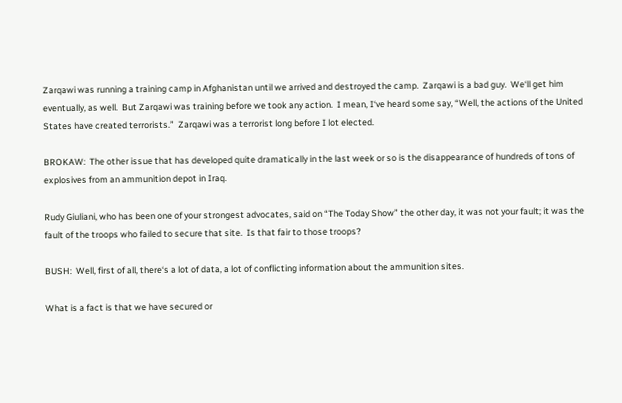Zarqawi was running a training camp in Afghanistan until we arrived and destroyed the camp.  Zarqawi is a bad guy.  We‘ll get him eventually, as well.  But Zarqawi was training before we took any action.  I mean, I‘ve heard some say, “Well, the actions of the United States have created terrorists.”  Zarqawi was a terrorist long before I lot elected.

BROKAW:  The other issue that has developed quite dramatically in the last week or so is the disappearance of hundreds of tons of explosives from an ammunition depot in Iraq.

Rudy Giuliani, who has been one of your strongest advocates, said on “The Today Show” the other day, it was not your fault; it was the fault of the troops who failed to secure that site.  Is that fair to those troops?

BUSH:  Well, first of all, there‘s a lot of data, a lot of conflicting information about the ammunition sites.

What is a fact is that we have secured or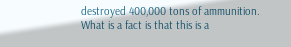destroyed 400,000 tons of ammunition.  What is a fact is that this is a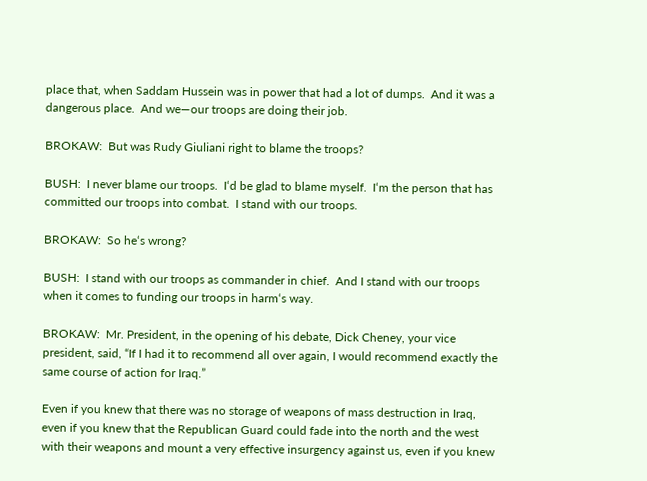place that, when Saddam Hussein was in power that had a lot of dumps.  And it was a dangerous place.  And we—our troops are doing their job.

BROKAW:  But was Rudy Giuliani right to blame the troops?

BUSH:  I never blame our troops.  I‘d be glad to blame myself.  I‘m the person that has committed our troops into combat.  I stand with our troops.

BROKAW:  So he‘s wrong?

BUSH:  I stand with our troops as commander in chief.  And I stand with our troops when it comes to funding our troops in harm‘s way.

BROKAW:  Mr. President, in the opening of his debate, Dick Cheney, your vice president, said, “If I had it to recommend all over again, I would recommend exactly the same course of action for Iraq.”

Even if you knew that there was no storage of weapons of mass destruction in Iraq, even if you knew that the Republican Guard could fade into the north and the west with their weapons and mount a very effective insurgency against us, even if you knew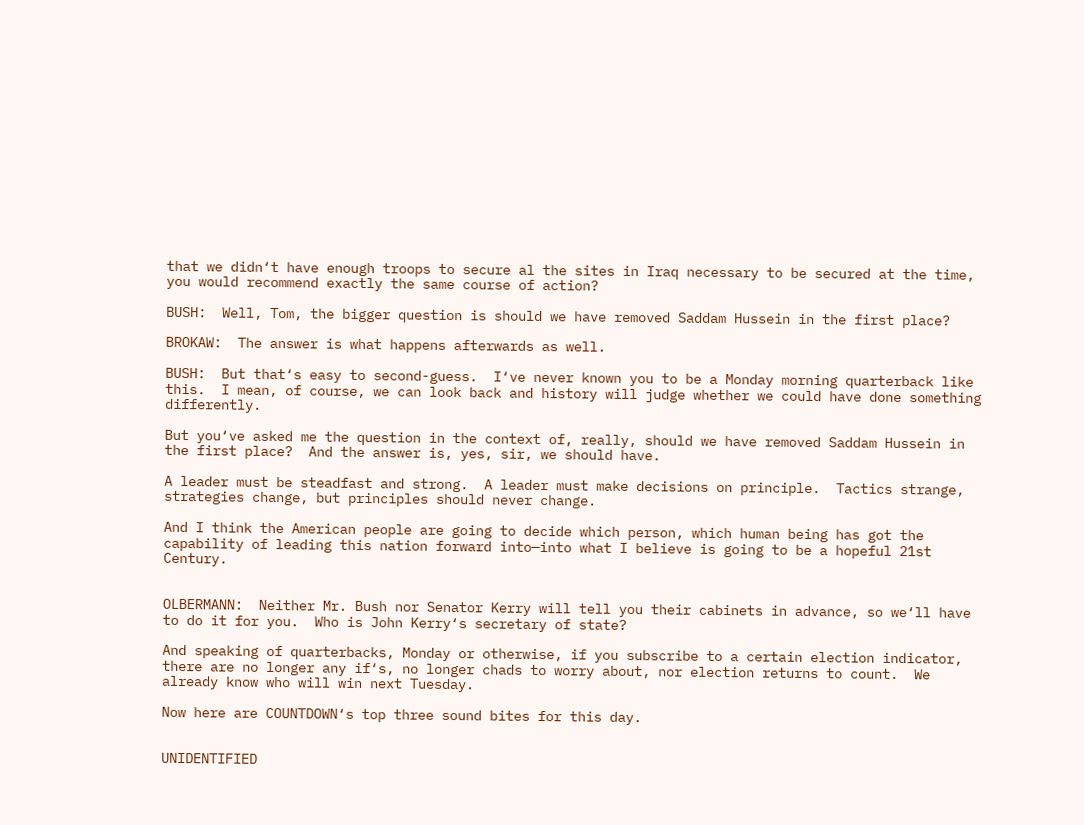that we didn‘t have enough troops to secure al the sites in Iraq necessary to be secured at the time, you would recommend exactly the same course of action?

BUSH:  Well, Tom, the bigger question is should we have removed Saddam Hussein in the first place?

BROKAW:  The answer is what happens afterwards as well.

BUSH:  But that‘s easy to second-guess.  I‘ve never known you to be a Monday morning quarterback like this.  I mean, of course, we can look back and history will judge whether we could have done something differently.

But you‘ve asked me the question in the context of, really, should we have removed Saddam Hussein in the first place?  And the answer is, yes, sir, we should have.

A leader must be steadfast and strong.  A leader must make decisions on principle.  Tactics strange, strategies change, but principles should never change.

And I think the American people are going to decide which person, which human being has got the capability of leading this nation forward into—into what I believe is going to be a hopeful 21st Century.


OLBERMANN:  Neither Mr. Bush nor Senator Kerry will tell you their cabinets in advance, so we‘ll have to do it for you.  Who is John Kerry‘s secretary of state?

And speaking of quarterbacks, Monday or otherwise, if you subscribe to a certain election indicator, there are no longer any if‘s, no longer chads to worry about, nor election returns to count.  We already know who will win next Tuesday.

Now here are COUNTDOWN‘s top three sound bites for this day.


UNIDENTIFIED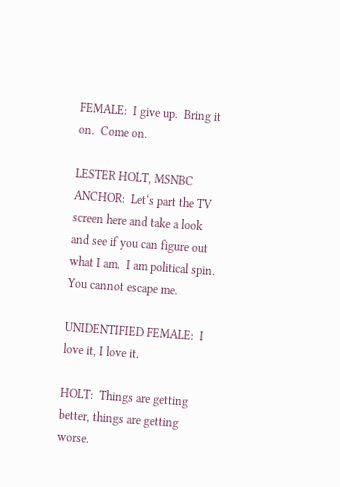FEMALE:  I give up.  Bring it on.  Come on.

LESTER HOLT, MSNBC ANCHOR:  Let‘s part the TV screen here and take a look and see if you can figure out what I am.  I am political spin.  You cannot escape me.

UNIDENTIFIED FEMALE:  I love it, I love it.

HOLT:  Things are getting better, things are getting worse.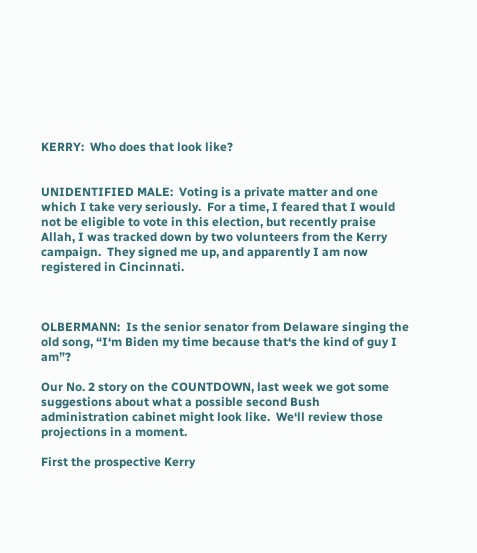KERRY:  Who does that look like?


UNIDENTIFIED MALE:  Voting is a private matter and one which I take very seriously.  For a time, I feared that I would not be eligible to vote in this election, but recently praise Allah, I was tracked down by two volunteers from the Kerry campaign.  They signed me up, and apparently I am now registered in Cincinnati.



OLBERMANN:  Is the senior senator from Delaware singing the old song, “I‘m Biden my time because that‘s the kind of guy I am”?

Our No. 2 story on the COUNTDOWN, last week we got some suggestions about what a possible second Bush administration cabinet might look like.  We‘ll review those projections in a moment.

First the prospective Kerry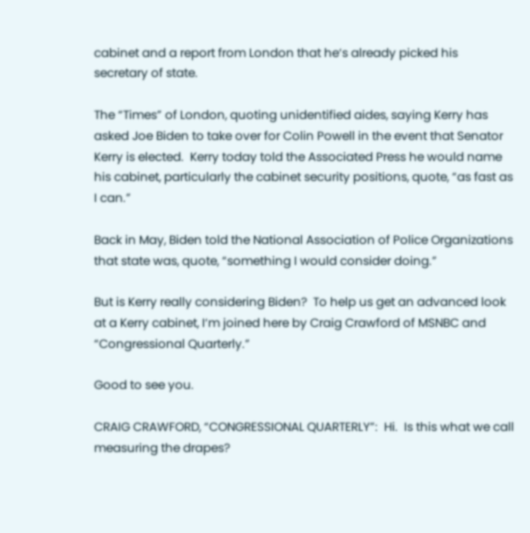cabinet and a report from London that he‘s already picked his secretary of state.

The “Times” of London, quoting unidentified aides, saying Kerry has asked Joe Biden to take over for Colin Powell in the event that Senator Kerry is elected.  Kerry today told the Associated Press he would name his cabinet, particularly the cabinet security positions, quote, “as fast as I can.”

Back in May, Biden told the National Association of Police Organizations that state was, quote, “something I would consider doing.”

But is Kerry really considering Biden?  To help us get an advanced look at a Kerry cabinet, I‘m joined here by Craig Crawford of MSNBC and “Congressional Quarterly.”

Good to see you.

CRAIG CRAWFORD, “CONGRESSIONAL QUARTERLY”:  Hi.  Is this what we call measuring the drapes?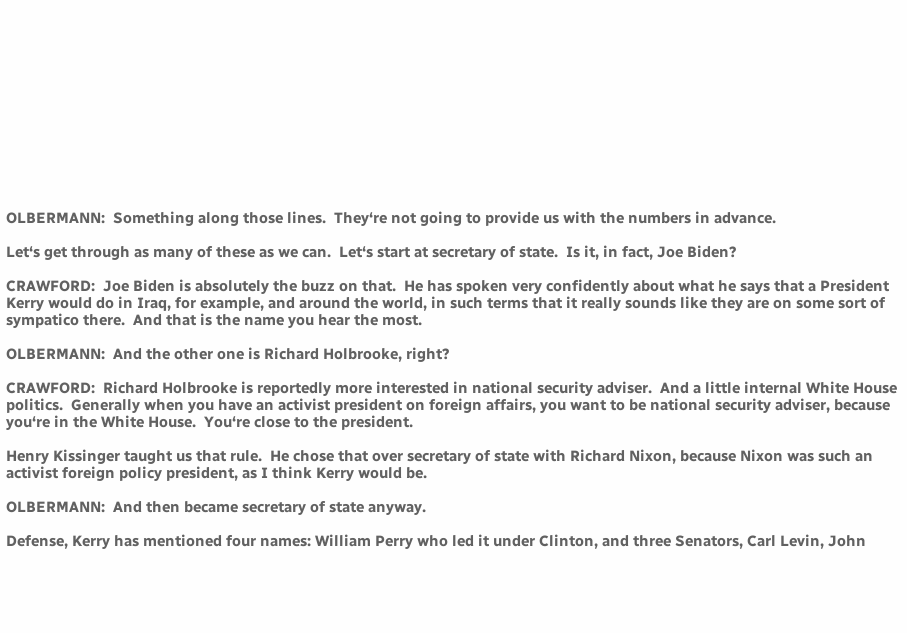OLBERMANN:  Something along those lines.  They‘re not going to provide us with the numbers in advance.

Let‘s get through as many of these as we can.  Let‘s start at secretary of state.  Is it, in fact, Joe Biden?

CRAWFORD:  Joe Biden is absolutely the buzz on that.  He has spoken very confidently about what he says that a President Kerry would do in Iraq, for example, and around the world, in such terms that it really sounds like they are on some sort of sympatico there.  And that is the name you hear the most.

OLBERMANN:  And the other one is Richard Holbrooke, right?

CRAWFORD:  Richard Holbrooke is reportedly more interested in national security adviser.  And a little internal White House politics.  Generally when you have an activist president on foreign affairs, you want to be national security adviser, because you‘re in the White House.  You‘re close to the president.

Henry Kissinger taught us that rule.  He chose that over secretary of state with Richard Nixon, because Nixon was such an activist foreign policy president, as I think Kerry would be.

OLBERMANN:  And then became secretary of state anyway.

Defense, Kerry has mentioned four names: William Perry who led it under Clinton, and three Senators, Carl Levin, John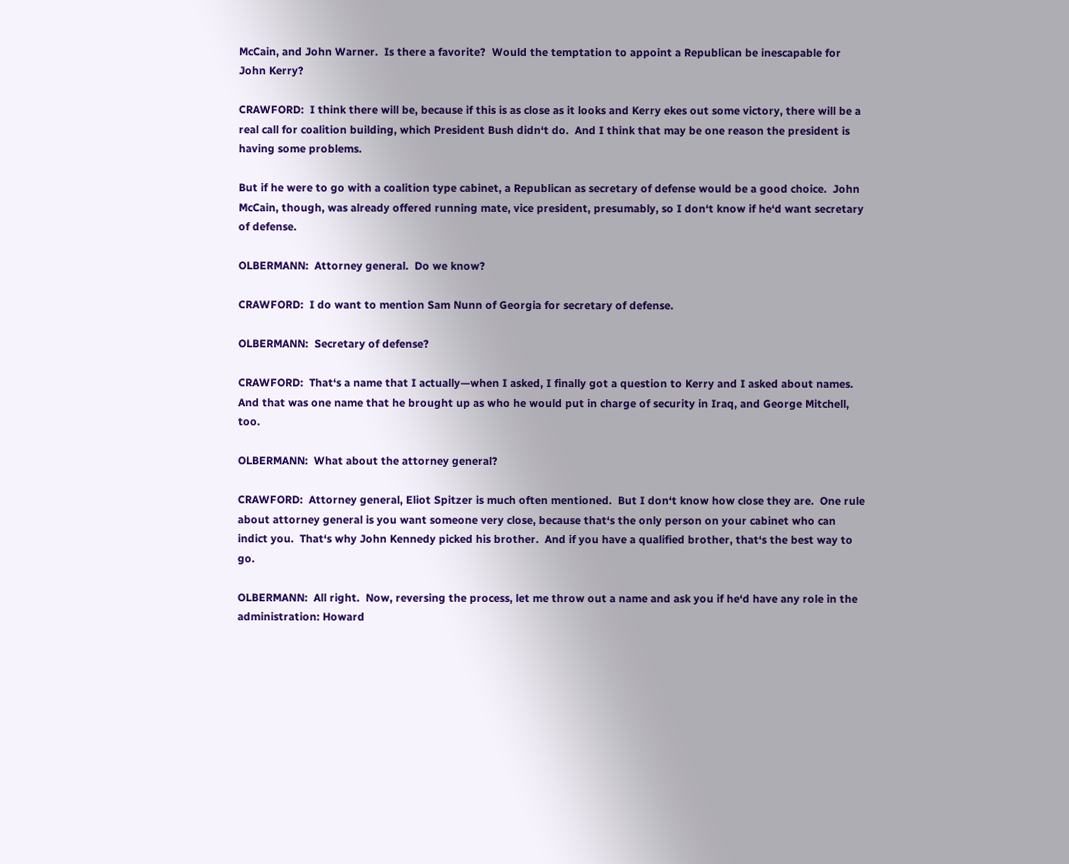McCain, and John Warner.  Is there a favorite?  Would the temptation to appoint a Republican be inescapable for John Kerry?

CRAWFORD:  I think there will be, because if this is as close as it looks and Kerry ekes out some victory, there will be a real call for coalition building, which President Bush didn‘t do.  And I think that may be one reason the president is having some problems.

But if he were to go with a coalition type cabinet, a Republican as secretary of defense would be a good choice.  John McCain, though, was already offered running mate, vice president, presumably, so I don‘t know if he‘d want secretary of defense.

OLBERMANN:  Attorney general.  Do we know?

CRAWFORD:  I do want to mention Sam Nunn of Georgia for secretary of defense.

OLBERMANN:  Secretary of defense?

CRAWFORD:  That‘s a name that I actually—when I asked, I finally got a question to Kerry and I asked about names.  And that was one name that he brought up as who he would put in charge of security in Iraq, and George Mitchell, too.

OLBERMANN:  What about the attorney general?

CRAWFORD:  Attorney general, Eliot Spitzer is much often mentioned.  But I don‘t know how close they are.  One rule about attorney general is you want someone very close, because that‘s the only person on your cabinet who can indict you.  That‘s why John Kennedy picked his brother.  And if you have a qualified brother, that‘s the best way to go.

OLBERMANN:  All right.  Now, reversing the process, let me throw out a name and ask you if he‘d have any role in the administration: Howard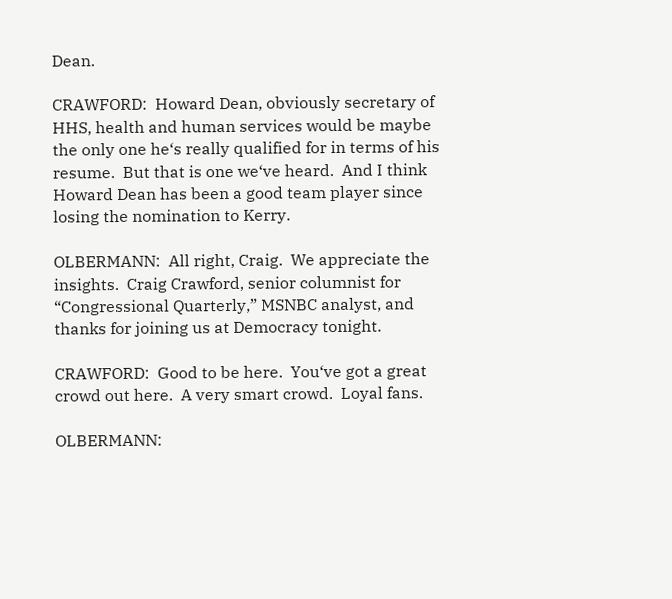Dean.

CRAWFORD:  Howard Dean, obviously secretary of HHS, health and human services would be maybe the only one he‘s really qualified for in terms of his resume.  But that is one we‘ve heard.  And I think Howard Dean has been a good team player since losing the nomination to Kerry.

OLBERMANN:  All right, Craig.  We appreciate the insights.  Craig Crawford, senior columnist for “Congressional Quarterly,” MSNBC analyst, and thanks for joining us at Democracy tonight.

CRAWFORD:  Good to be here.  You‘ve got a great crowd out here.  A very smart crowd.  Loyal fans.

OLBERMANN: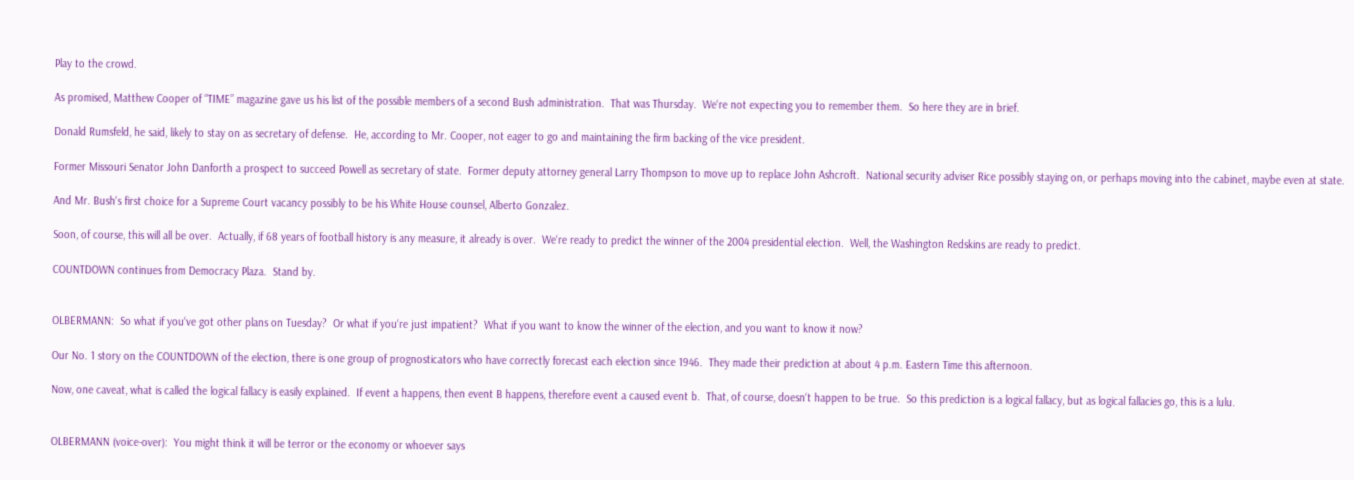Play to the crowd.

As promised, Matthew Cooper of “TIME” magazine gave us his list of the possible members of a second Bush administration.  That was Thursday.  We‘re not expecting you to remember them.  So here they are in brief.

Donald Rumsfeld, he said, likely to stay on as secretary of defense.  He, according to Mr. Cooper, not eager to go and maintaining the firm backing of the vice president.

Former Missouri Senator John Danforth a prospect to succeed Powell as secretary of state.  Former deputy attorney general Larry Thompson to move up to replace John Ashcroft.  National security adviser Rice possibly staying on, or perhaps moving into the cabinet, maybe even at state.

And Mr. Bush‘s first choice for a Supreme Court vacancy possibly to be his White House counsel, Alberto Gonzalez.

Soon, of course, this will all be over.  Actually, if 68 years of football history is any measure, it already is over.  We‘re ready to predict the winner of the 2004 presidential election.  Well, the Washington Redskins are ready to predict.

COUNTDOWN continues from Democracy Plaza.  Stand by.


OLBERMANN:  So what if you‘ve got other plans on Tuesday?  Or what if you‘re just impatient?  What if you want to know the winner of the election, and you want to know it now?

Our No. 1 story on the COUNTDOWN of the election, there is one group of prognosticators who have correctly forecast each election since 1946.  They made their prediction at about 4 p.m. Eastern Time this afternoon.

Now, one caveat, what is called the logical fallacy is easily explained.  If event a happens, then event B happens, therefore event a caused event b.  That, of course, doesn‘t happen to be true.  So this prediction is a logical fallacy, but as logical fallacies go, this is a lulu.


OLBERMANN (voice-over):  You might think it will be terror or the economy or whoever says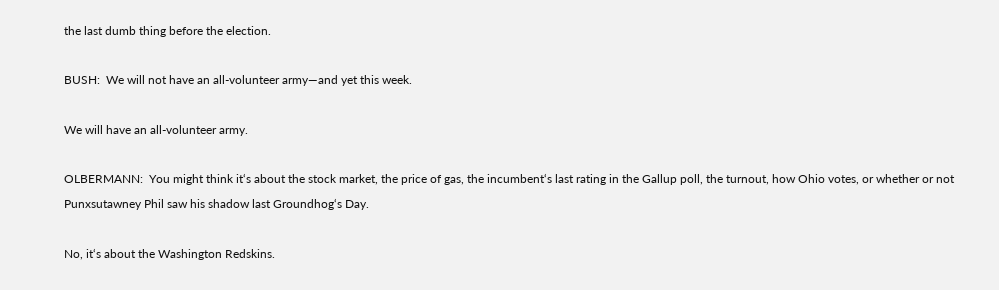the last dumb thing before the election.

BUSH:  We will not have an all-volunteer army—and yet this week.

We will have an all-volunteer army.

OLBERMANN:  You might think it‘s about the stock market, the price of gas, the incumbent‘s last rating in the Gallup poll, the turnout, how Ohio votes, or whether or not Punxsutawney Phil saw his shadow last Groundhog‘s Day.

No, it‘s about the Washington Redskins.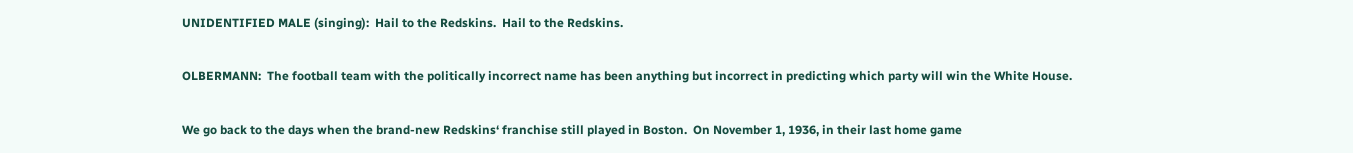UNIDENTIFIED MALE (singing):  Hail to the Redskins.  Hail to the Redskins.

OLBERMANN:  The football team with the politically incorrect name has been anything but incorrect in predicting which party will win the White House.

We go back to the days when the brand-new Redskins‘ franchise still played in Boston.  On November 1, 1936, in their last home game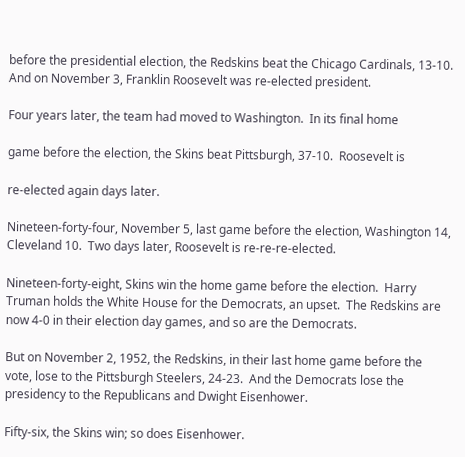before the presidential election, the Redskins beat the Chicago Cardinals, 13-10.  And on November 3, Franklin Roosevelt was re-elected president.

Four years later, the team had moved to Washington.  In its final home

game before the election, the Skins beat Pittsburgh, 37-10.  Roosevelt is

re-elected again days later.

Nineteen-forty-four, November 5, last game before the election, Washington 14, Cleveland 10.  Two days later, Roosevelt is re-re-re-elected.

Nineteen-forty-eight, Skins win the home game before the election.  Harry Truman holds the White House for the Democrats, an upset.  The Redskins are now 4-0 in their election day games, and so are the Democrats.

But on November 2, 1952, the Redskins, in their last home game before the vote, lose to the Pittsburgh Steelers, 24-23.  And the Democrats lose the presidency to the Republicans and Dwight Eisenhower.

Fifty-six, the Skins win; so does Eisenhower.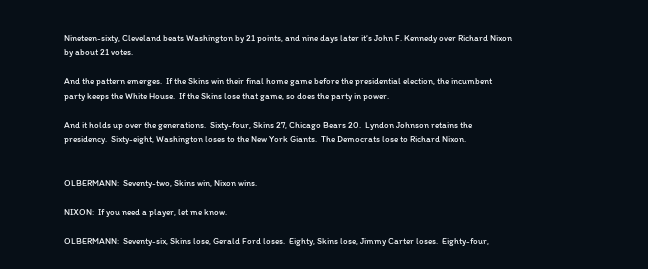Nineteen-sixty, Cleveland beats Washington by 21 points, and nine days later it‘s John F. Kennedy over Richard Nixon by about 21 votes.

And the pattern emerges.  If the Skins win their final home game before the presidential election, the incumbent party keeps the White House.  If the Skins lose that game, so does the party in power.

And it holds up over the generations.  Sixty-four, Skins 27, Chicago Bears 20.  Lyndon Johnson retains the presidency.  Sixty-eight, Washington loses to the New York Giants.  The Democrats lose to Richard Nixon.


OLBERMANN:  Seventy-two, Skins win, Nixon wins.

NIXON:  If you need a player, let me know.

OLBERMANN:  Seventy-six, Skins lose, Gerald Ford loses.  Eighty, Skins lose, Jimmy Carter loses.  Eighty-four,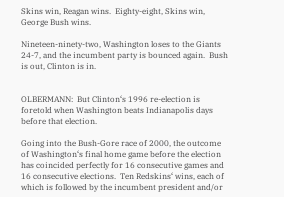Skins win, Reagan wins.  Eighty-eight, Skins win, George Bush wins.

Nineteen-ninety-two, Washington loses to the Giants 24-7, and the incumbent party is bounced again.  Bush is out, Clinton is in.


OLBERMANN:  But Clinton‘s 1996 re-election is foretold when Washington beats Indianapolis days before that election.

Going into the Bush-Gore race of 2000, the outcome of Washington‘s final home game before the election has coincided perfectly for 16 consecutive games and 16 consecutive elections.  Ten Redskins‘ wins, each of which is followed by the incumbent president and/or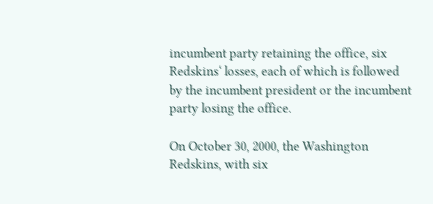incumbent party retaining the office, six Redskins‘ losses, each of which is followed by the incumbent president or the incumbent party losing the office.

On October 30, 2000, the Washington Redskins, with six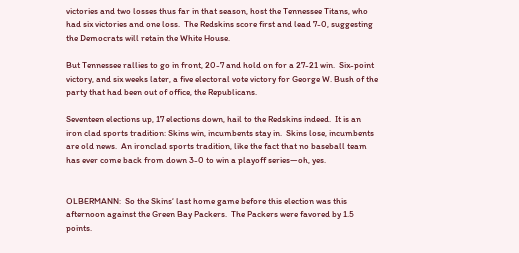victories and two losses thus far in that season, host the Tennessee Titans, who had six victories and one loss.  The Redskins score first and lead 7-0, suggesting the Democrats will retain the White House.

But Tennessee rallies to go in front, 20-7 and hold on for a 27-21 win.  Six-point victory, and six weeks later, a five electoral vote victory for George W. Bush of the party that had been out of office, the Republicans.

Seventeen elections up, 17 elections down, hail to the Redskins indeed.  It is an iron clad sports tradition: Skins win, incumbents stay in.  Skins lose, incumbents are old news.  An ironclad sports tradition, like the fact that no baseball team has ever come back from down 3-0 to win a playoff series—oh, yes.


OLBERMANN:  So the Skins‘ last home game before this election was this afternoon against the Green Bay Packers.  The Packers were favored by 1.5 points.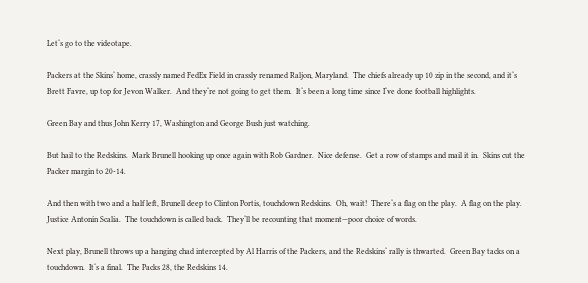Let‘s go to the videotape.

Packers at the Skins‘ home, crassly named FedEx Field in crassly renamed Raljon, Maryland.  The chiefs already up 10 zip in the second, and it‘s Brett Favre, up top for Jevon Walker.  And they‘re not going to get them.  It‘s been a long time since I‘ve done football highlights.

Green Bay and thus John Kerry 17, Washington and George Bush just watching.

But hail to the Redskins.  Mark Brunell hooking up once again with Rob Gardner.  Nice defense.  Get a row of stamps and mail it in.  Skins cut the Packer margin to 20-14.

And then with two and a half left, Brunell deep to Clinton Portis, touchdown Redskins.  Oh, wait!  There‘s a flag on the play.  A flag on the play.  Justice Antonin Scalia.  The touchdown is called back.  They‘ll be recounting that moment—poor choice of words.

Next play, Brunell throws up a hanging chad intercepted by Al Harris of the Packers, and the Redskins‘ rally is thwarted.  Green Bay tacks on a touchdown.  It‘s a final.  The Packs 28, the Redskins 14.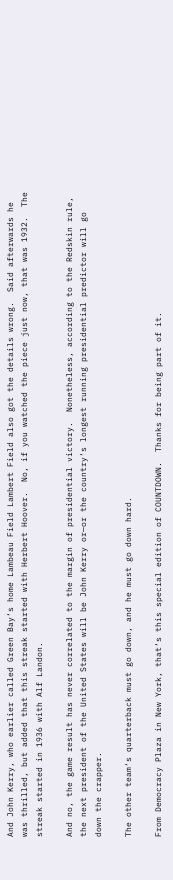And John Kerry, who earlier called Green Bay‘s home Lambeau Field Lambert Field also got the details wrong.  Said afterwards he was thrilled, but added that this streak started with Herbert Hoover.  No, if you watched the piece just now, that was 1932.  The streak started in 1936 with Alf Landon.

And no, the game result has never correlated to the margin of presidential victory.  Nonetheless, according to the Redskin rule, the next president of the United States will be John Kerry or—or the country‘s longest running presidential predictor will go down the crapper.

The other team‘s quarterback must go down, and he must go down hard.

From Democracy Plaza in New York, that‘s this special edition of COUNTDOWN.  Thanks for being part of it.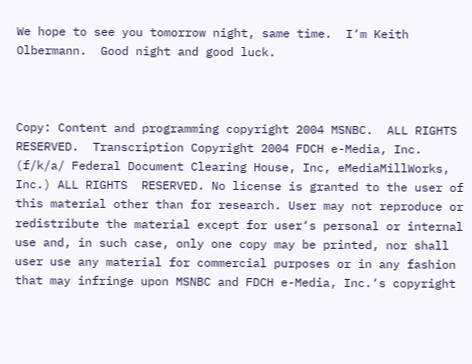We hope to see you tomorrow night, same time.  I‘m Keith Olbermann.  Good night and good luck.



Copy: Content and programming copyright 2004 MSNBC.  ALL RIGHTS RESERVED.  Transcription Copyright 2004 FDCH e-Media, Inc. (f/k/a/ Federal Document Clearing House, Inc, eMediaMillWorks, Inc.) ALL RIGHTS  RESERVED. No license is granted to the user of this material other than for research. User may not reproduce or redistribute the material except for user‘s personal or internal use and, in such case, only one copy may be printed, nor shall user use any material for commercial purposes or in any fashion that may infringe upon MSNBC and FDCH e-Media, Inc.‘s copyright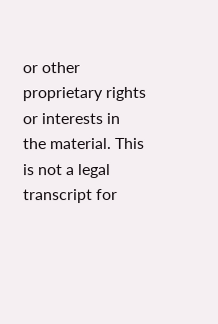or other proprietary rights or interests in the material. This is not a legal transcript for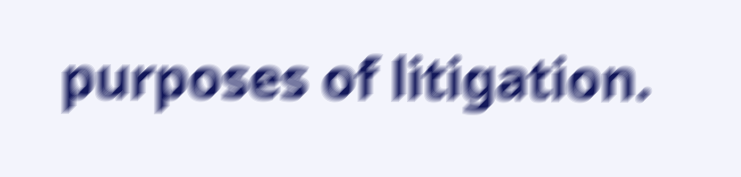purposes of litigation.